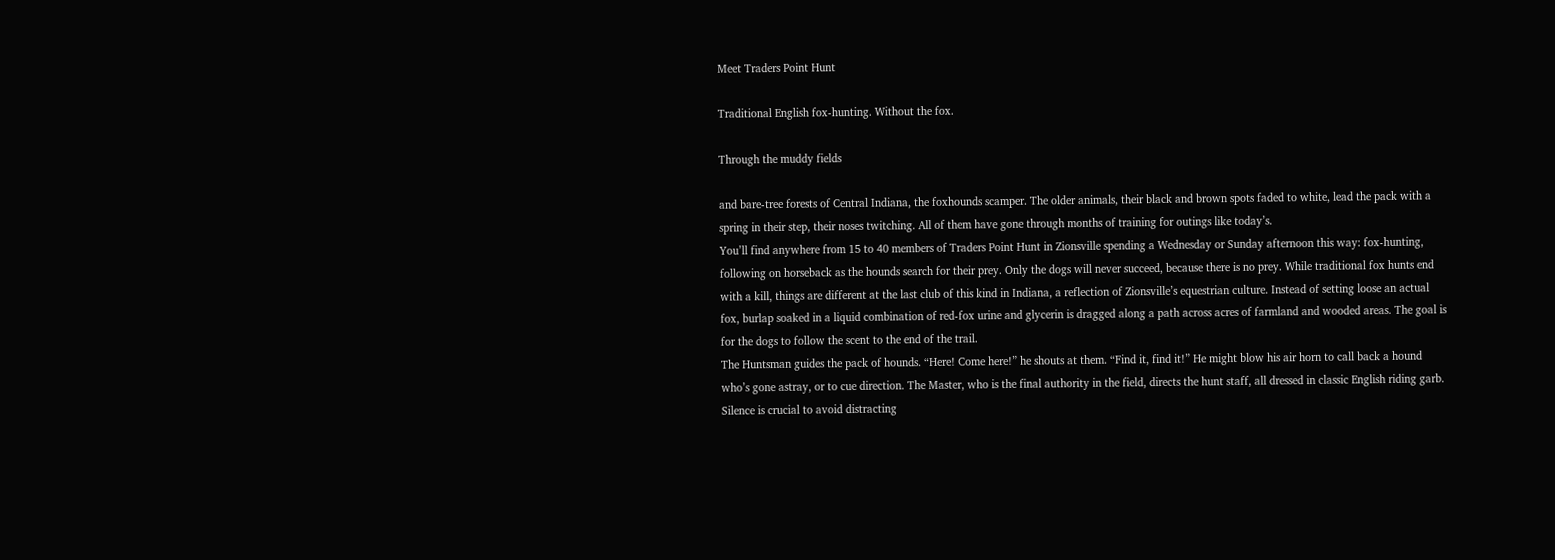Meet Traders Point Hunt

Traditional English fox-hunting. Without the fox.

Through the muddy fields

and bare-tree forests of Central Indiana, the foxhounds scamper. The older animals, their black and brown spots faded to white, lead the pack with a spring in their step, their noses twitching. All of them have gone through months of training for outings like today’s.
You’ll find anywhere from 15 to 40 members of Traders Point Hunt in Zionsville spending a Wednesday or Sunday afternoon this way: fox-hunting, following on horseback as the hounds search for their prey. Only the dogs will never succeed, because there is no prey. While traditional fox hunts end with a kill, things are different at the last club of this kind in Indiana, a reflection of Zionsville’s equestrian culture. Instead of setting loose an actual fox, burlap soaked in a liquid combination of red-fox urine and glycerin is dragged along a path across acres of farmland and wooded areas. The goal is for the dogs to follow the scent to the end of the trail.
The Huntsman guides the pack of hounds. “Here! Come here!” he shouts at them. “Find it, find it!” He might blow his air horn to call back a hound who’s gone astray, or to cue direction. The Master, who is the final authority in the field, directs the hunt staff, all dressed in classic English riding garb.
Silence is crucial to avoid distracting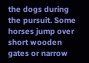the dogs during the pursuit. Some horses jump over short wooden gates or narrow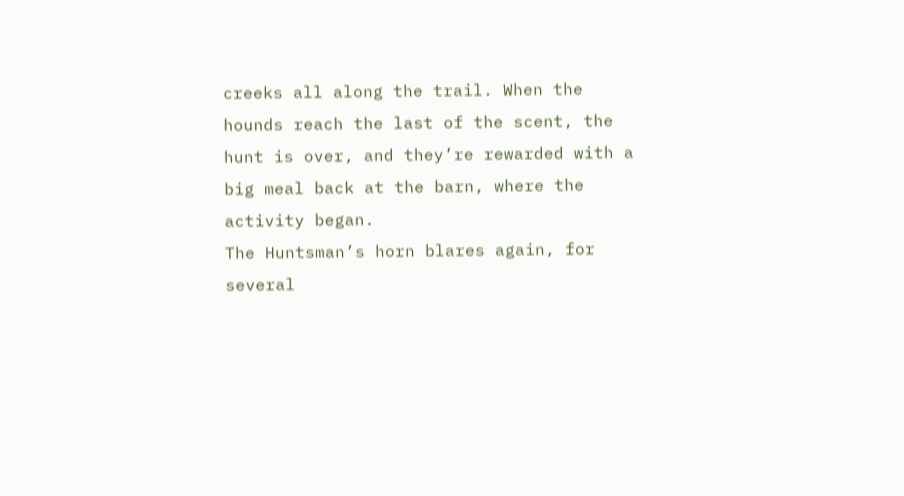creeks all along the trail. When the hounds reach the last of the scent, the hunt is over, and they’re rewarded with a big meal back at the barn, where the activity began.
The Huntsman’s horn blares again, for several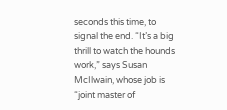seconds this time, to signal the end. “It’s a big thrill to watch the hounds work,” says Susan McIlwain, whose job is “joint master of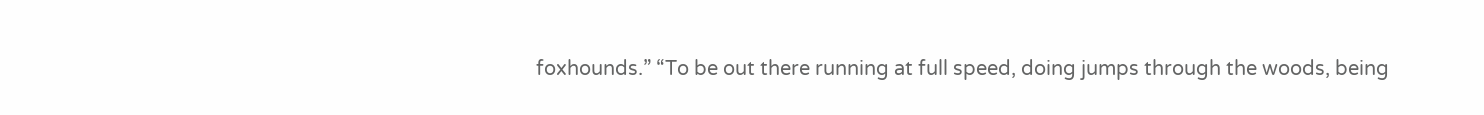foxhounds.” “To be out there running at full speed, doing jumps through the woods, being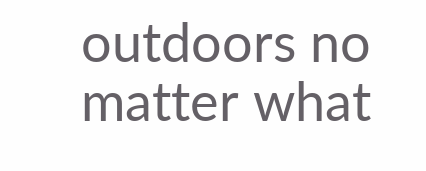outdoors no matter what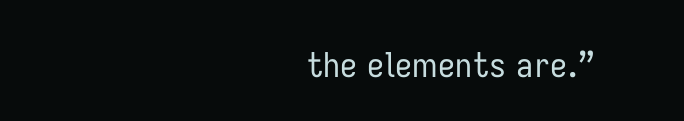the elements are.”